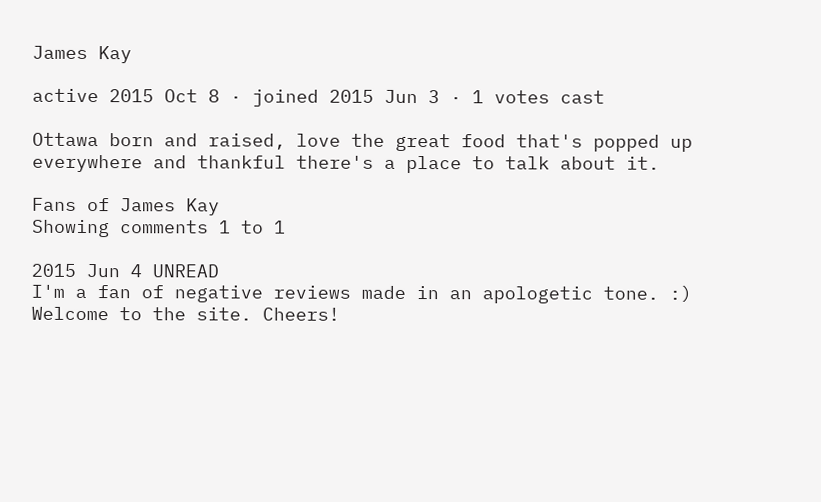James Kay

active 2015 Oct 8 · joined 2015 Jun 3 · 1 votes cast

Ottawa born and raised, love the great food that's popped up everywhere and thankful there's a place to talk about it.

Fans of James Kay
Showing comments 1 to 1

2015 Jun 4 UNREAD
I'm a fan of negative reviews made in an apologetic tone. :) Welcome to the site. Cheers!